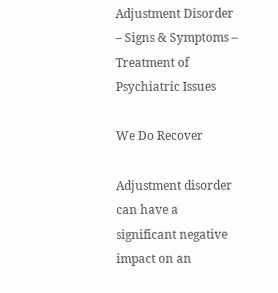Adjustment Disorder – Signs & Symptoms – Treatment of Psychiatric Issues

We Do Recover

Adjustment disorder can have a significant negative impact on an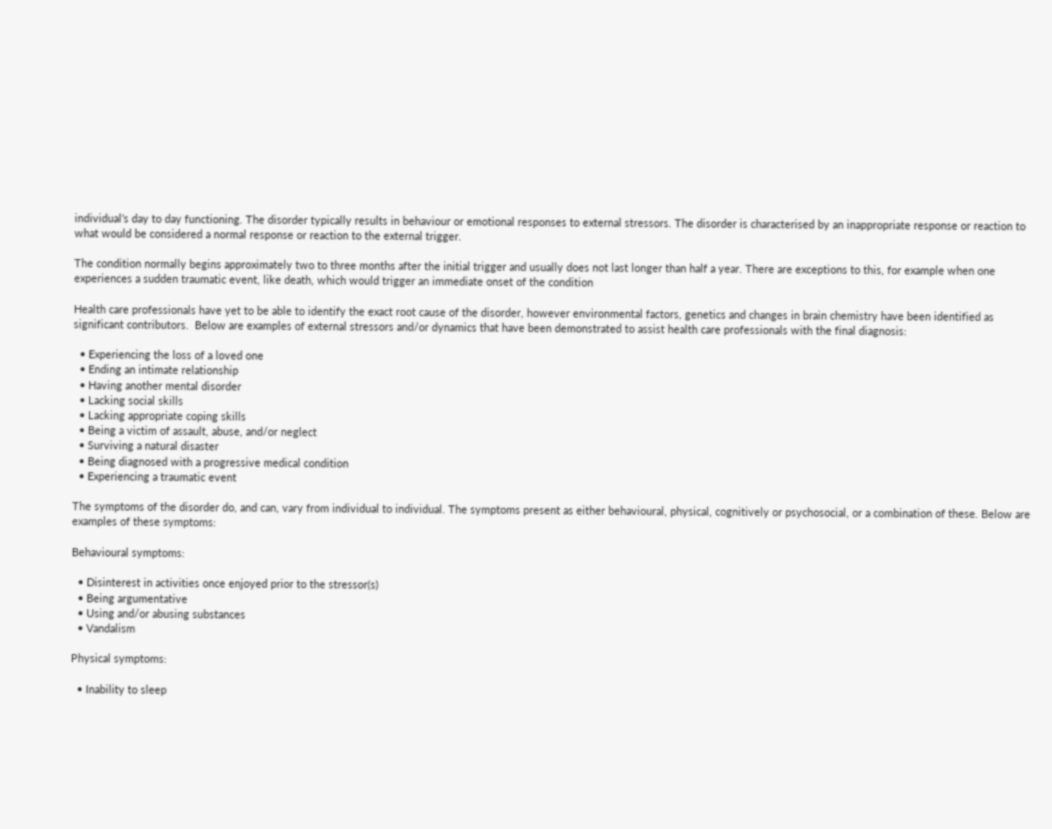individual’s day to day functioning. The disorder typically results in behaviour or emotional responses to external stressors. The disorder is characterised by an inappropriate response or reaction to what would be considered a normal response or reaction to the external trigger.

The condition normally begins approximately two to three months after the initial trigger and usually does not last longer than half a year. There are exceptions to this, for example when one experiences a sudden traumatic event, like death, which would trigger an immediate onset of the condition

Health care professionals have yet to be able to identify the exact root cause of the disorder, however environmental factors, genetics and changes in brain chemistry have been identified as significant contributors.  Below are examples of external stressors and/or dynamics that have been demonstrated to assist health care professionals with the final diagnosis:

  • Experiencing the loss of a loved one
  • Ending an intimate relationship
  • Having another mental disorder
  • Lacking social skills
  • Lacking appropriate coping skills
  • Being a victim of assault, abuse, and/or neglect
  • Surviving a natural disaster
  • Being diagnosed with a progressive medical condition
  • Experiencing a traumatic event

The symptoms of the disorder do, and can, vary from individual to individual. The symptoms present as either behavioural, physical, cognitively or psychosocial, or a combination of these. Below are examples of these symptoms:

Behavioural symptoms:

  • Disinterest in activities once enjoyed prior to the stressor(s)
  • Being argumentative
  • Using and/or abusing substances
  • Vandalism

Physical symptoms:

  • Inability to sleep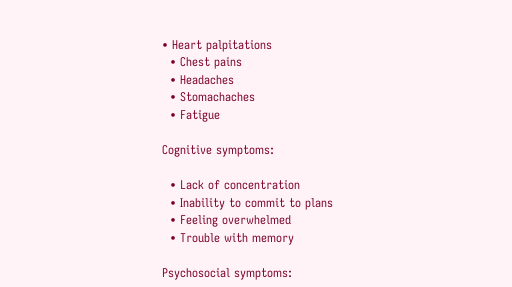• Heart palpitations
  • Chest pains
  • Headaches
  • Stomachaches
  • Fatigue

Cognitive symptoms:

  • Lack of concentration
  • Inability to commit to plans
  • Feeling overwhelmed
  • Trouble with memory

Psychosocial symptoms: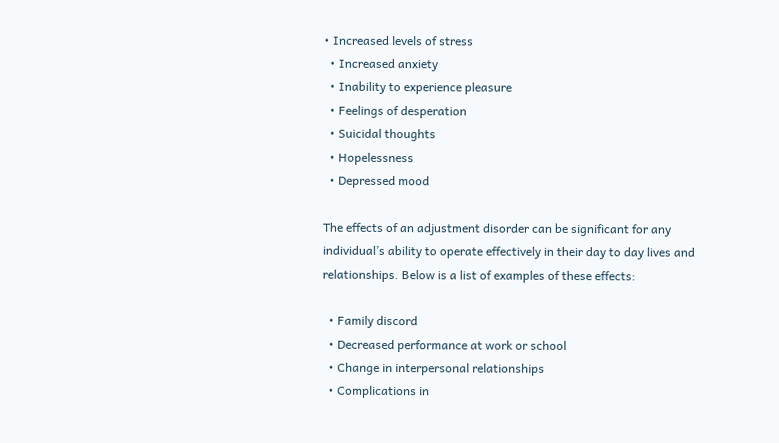• Increased levels of stress
  • Increased anxiety
  • Inability to experience pleasure
  • Feelings of desperation
  • Suicidal thoughts
  • Hopelessness
  • Depressed mood

The effects of an adjustment disorder can be significant for any individual’s ability to operate effectively in their day to day lives and relationships. Below is a list of examples of these effects:

  • Family discord
  • Decreased performance at work or school
  • Change in interpersonal relationships
  • Complications in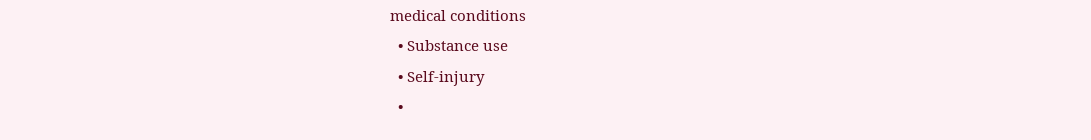medical conditions
  • Substance use
  • Self-injury
  •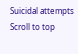Suicidal attempts
Scroll to top